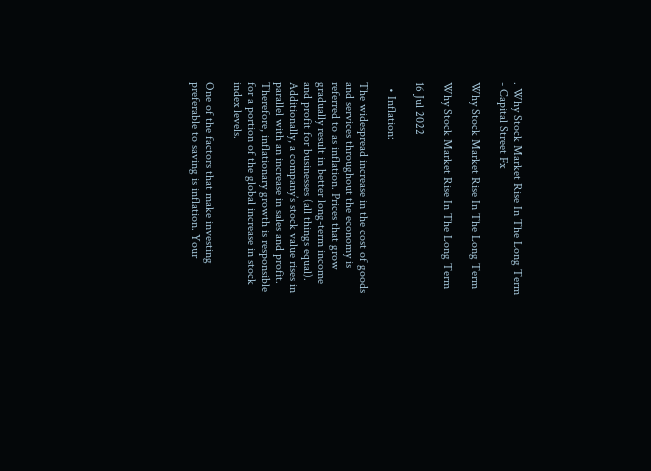. Why Stock Market Rise In The Long Term - Capital Street Fx

Why Stock Market Rise In The Long Term

Why Stock Market Rise In The Long Term

16 Jul 2022

  • Inflation:

The widespread increase in the cost of goods and services throughout the economy is referred to as inflation. Prices that grow gradually result in better long-term income and profit for businesses (all things equal). Additionally, a company’s stock value rises in parallel with an increase in sales and profit. Therefore, inflationary growth is responsible for a portion of the global increase in stock index levels.

One of the factors that make investing preferable to saving is inflation. Your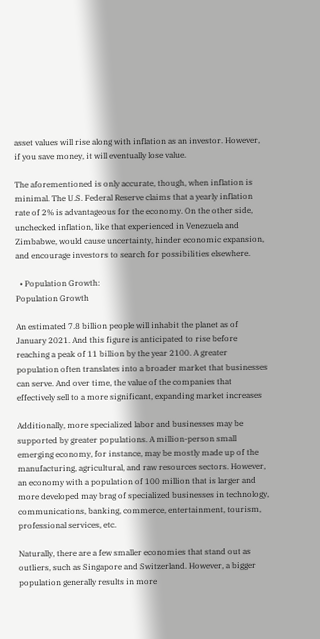asset values will rise along with inflation as an investor. However, if you save money, it will eventually lose value.

The aforementioned is only accurate, though, when inflation is minimal. The U.S. Federal Reserve claims that a yearly inflation rate of 2% is advantageous for the economy. On the other side, unchecked inflation, like that experienced in Venezuela and Zimbabwe, would cause uncertainty, hinder economic expansion, and encourage investors to search for possibilities elsewhere.

  • Population Growth:
Population Growth

An estimated 7.8 billion people will inhabit the planet as of January 2021. And this figure is anticipated to rise before reaching a peak of 11 billion by the year 2100. A greater population often translates into a broader market that businesses can serve. And over time, the value of the companies that effectively sell to a more significant, expanding market increases

Additionally, more specialized labor and businesses may be supported by greater populations. A million-person small emerging economy, for instance, may be mostly made up of the manufacturing, agricultural, and raw resources sectors. However, an economy with a population of 100 million that is larger and more developed may brag of specialized businesses in technology, communications, banking, commerce, entertainment, tourism, professional services, etc.

Naturally, there are a few smaller economies that stand out as outliers, such as Singapore and Switzerland. However, a bigger population generally results in more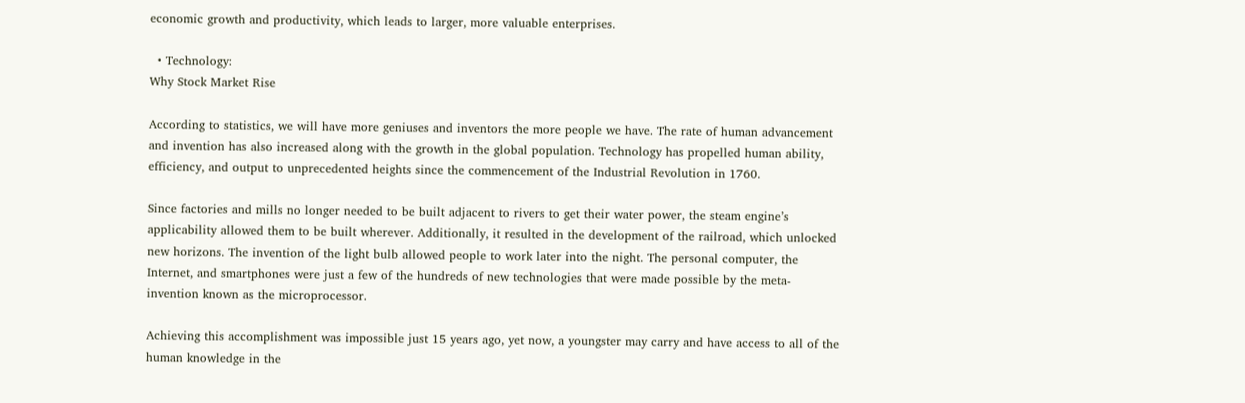economic growth and productivity, which leads to larger, more valuable enterprises.

  • Technology:
Why Stock Market Rise

According to statistics, we will have more geniuses and inventors the more people we have. The rate of human advancement and invention has also increased along with the growth in the global population. Technology has propelled human ability, efficiency, and output to unprecedented heights since the commencement of the Industrial Revolution in 1760.

Since factories and mills no longer needed to be built adjacent to rivers to get their water power, the steam engine’s applicability allowed them to be built wherever. Additionally, it resulted in the development of the railroad, which unlocked new horizons. The invention of the light bulb allowed people to work later into the night. The personal computer, the Internet, and smartphones were just a few of the hundreds of new technologies that were made possible by the meta-invention known as the microprocessor.

Achieving this accomplishment was impossible just 15 years ago, yet now, a youngster may carry and have access to all of the human knowledge in the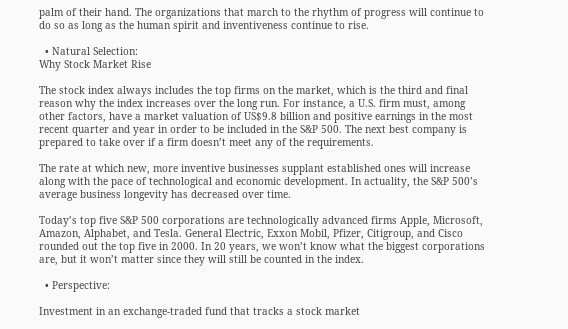palm of their hand. The organizations that march to the rhythm of progress will continue to do so as long as the human spirit and inventiveness continue to rise.

  • Natural Selection:
Why Stock Market Rise

The stock index always includes the top firms on the market, which is the third and final reason why the index increases over the long run. For instance, a U.S. firm must, among other factors, have a market valuation of US$9.8 billion and positive earnings in the most recent quarter and year in order to be included in the S&P 500. The next best company is prepared to take over if a firm doesn’t meet any of the requirements.

The rate at which new, more inventive businesses supplant established ones will increase along with the pace of technological and economic development. In actuality, the S&P 500’s average business longevity has decreased over time.

Today’s top five S&P 500 corporations are technologically advanced firms Apple, Microsoft, Amazon, Alphabet, and Tesla. General Electric, Exxon Mobil, Pfizer, Citigroup, and Cisco rounded out the top five in 2000. In 20 years, we won’t know what the biggest corporations are, but it won’t matter since they will still be counted in the index.

  • Perspective:

Investment in an exchange-traded fund that tracks a stock market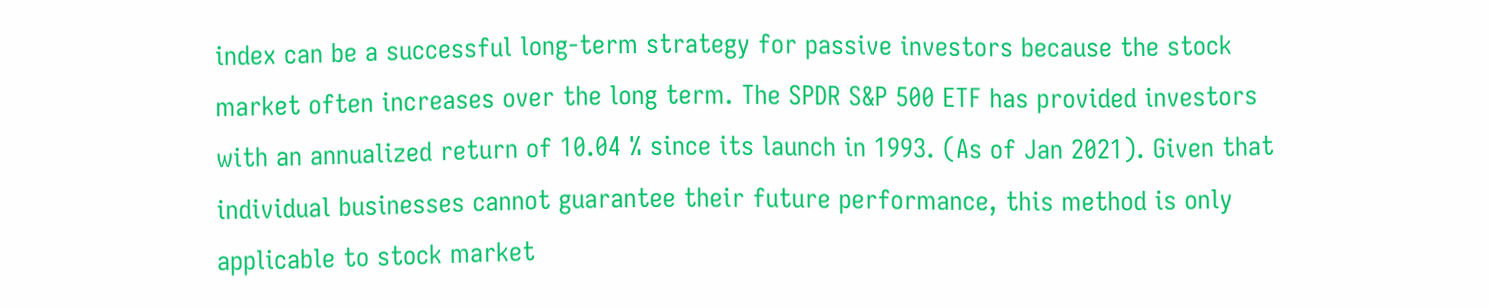index can be a successful long-term strategy for passive investors because the stock market often increases over the long term. The SPDR S&P 500 ETF has provided investors with an annualized return of 10.04 % since its launch in 1993. (As of Jan 2021). Given that individual businesses cannot guarantee their future performance, this method is only applicable to stock market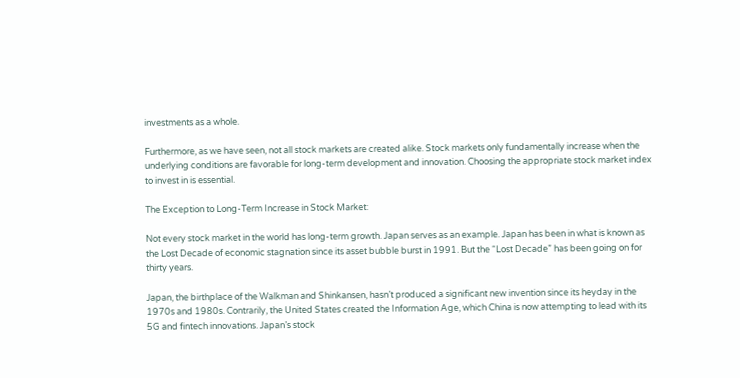investments as a whole.

Furthermore, as we have seen, not all stock markets are created alike. Stock markets only fundamentally increase when the underlying conditions are favorable for long-term development and innovation. Choosing the appropriate stock market index to invest in is essential.

The Exception to Long-Term Increase in Stock Market:

Not every stock market in the world has long-term growth. Japan serves as an example. Japan has been in what is known as the Lost Decade of economic stagnation since its asset bubble burst in 1991. But the “Lost Decade” has been going on for thirty years.

Japan, the birthplace of the Walkman and Shinkansen, hasn’t produced a significant new invention since its heyday in the 1970s and 1980s. Contrarily, the United States created the Information Age, which China is now attempting to lead with its 5G and fintech innovations. Japan’s stock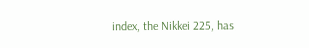index, the Nikkei 225, has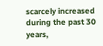scarcely increased during the past 30 years,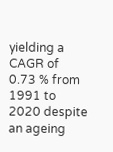yielding a CAGR of 0.73 % from 1991 to 2020 despite an ageing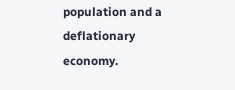population and a deflationary economy.